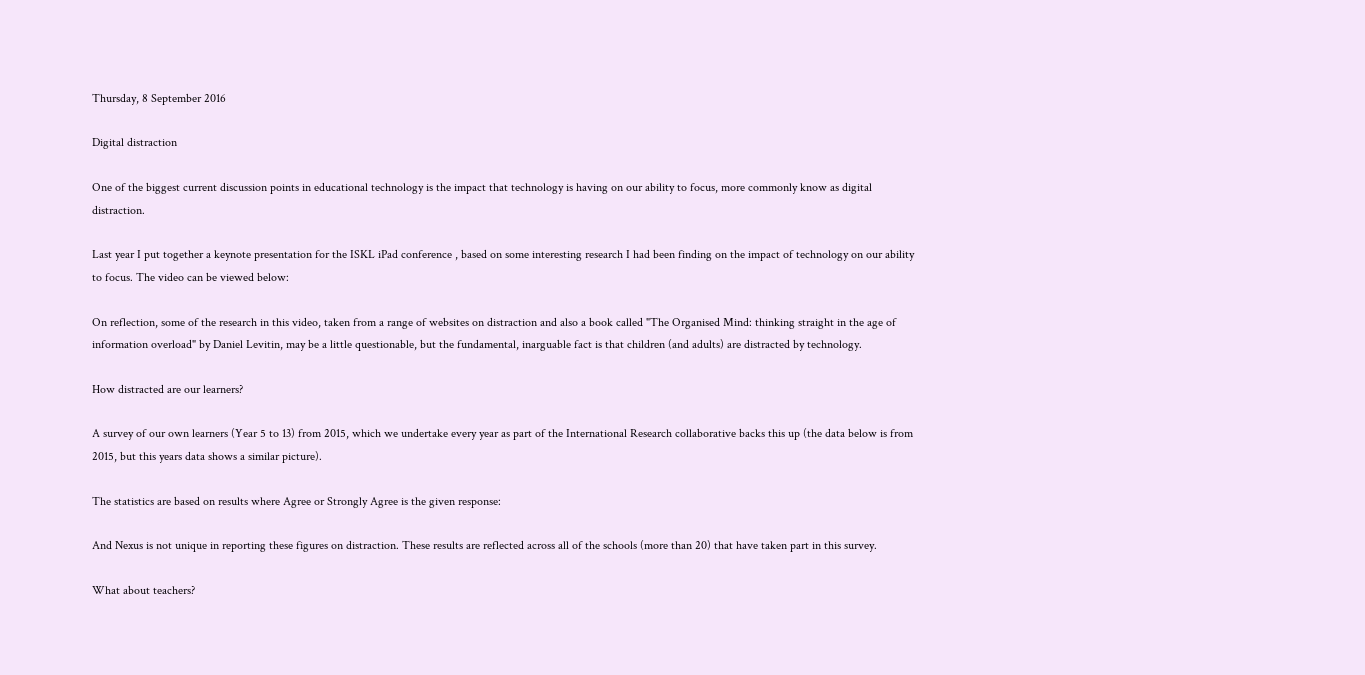Thursday, 8 September 2016

Digital distraction

One of the biggest current discussion points in educational technology is the impact that technology is having on our ability to focus, more commonly know as digital distraction.

Last year I put together a keynote presentation for the ISKL iPad conference , based on some interesting research I had been finding on the impact of technology on our ability to focus. The video can be viewed below:

On reflection, some of the research in this video, taken from a range of websites on distraction and also a book called "The Organised Mind: thinking straight in the age of information overload" by Daniel Levitin, may be a little questionable, but the fundamental, inarguable fact is that children (and adults) are distracted by technology.

How distracted are our learners?

A survey of our own learners (Year 5 to 13) from 2015, which we undertake every year as part of the International Research collaborative backs this up (the data below is from 2015, but this years data shows a similar picture).

The statistics are based on results where Agree or Strongly Agree is the given response:

And Nexus is not unique in reporting these figures on distraction. These results are reflected across all of the schools (more than 20) that have taken part in this survey.

What about teachers?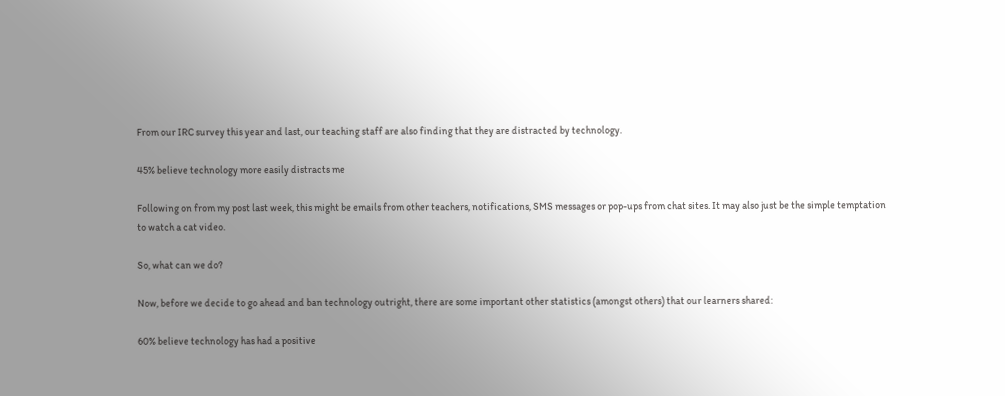From our IRC survey this year and last, our teaching staff are also finding that they are distracted by technology.

45% believe technology more easily distracts me

Following on from my post last week, this might be emails from other teachers, notifications, SMS messages or pop-ups from chat sites. It may also just be the simple temptation to watch a cat video.

So, what can we do?

Now, before we decide to go ahead and ban technology outright, there are some important other statistics (amongst others) that our learners shared:

60% believe technology has had a positive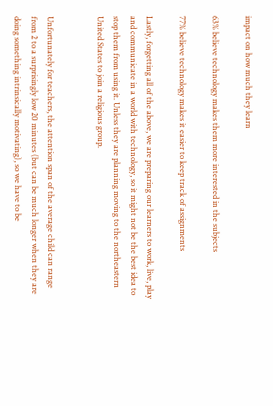impact on how much they learn

63% believe technology makes them more interested in the subjects

77% believe technology makes it easier to keep track of assignments

Lastly, forgetting all of the above, we are preparing our learners to work, live, play and communicate in a world with technology, so it might not be the best idea to stop them from using it. Unless they are planning moving to the northeastern United States to join a religious group.


Unfortunately for teachers, the attention span of the average child can range from 2 to a surprisingly low 20 minutes (but can be much longer when they are doing something intrinsically motivating), so we have to be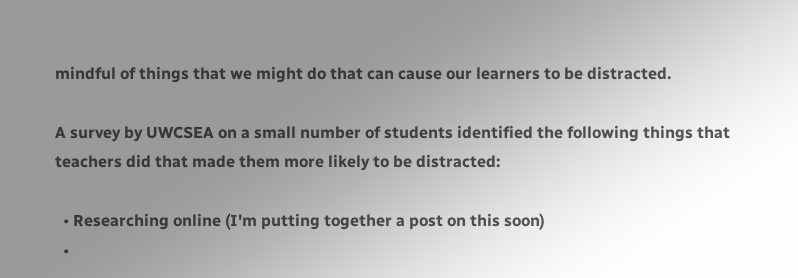mindful of things that we might do that can cause our learners to be distracted.

A survey by UWCSEA on a small number of students identified the following things that teachers did that made them more likely to be distracted:

  • Researching online (I'm putting together a post on this soon)
  •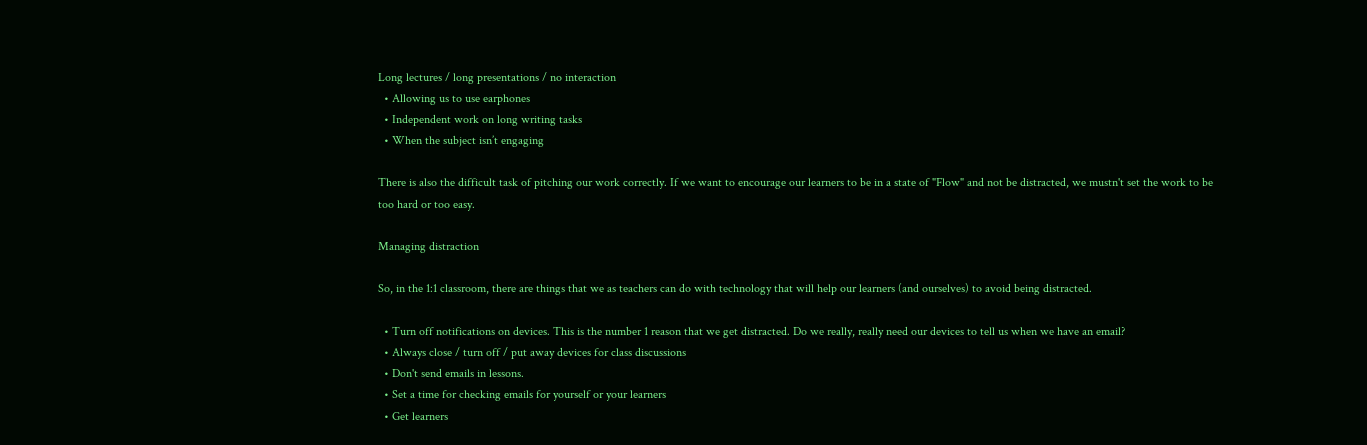Long lectures / long presentations / no interaction
  • Allowing us to use earphones
  • Independent work on long writing tasks
  • When the subject isn’t engaging

There is also the difficult task of pitching our work correctly. If we want to encourage our learners to be in a state of "Flow" and not be distracted, we mustn't set the work to be too hard or too easy.

Managing distraction

So, in the 1:1 classroom, there are things that we as teachers can do with technology that will help our learners (and ourselves) to avoid being distracted.

  • Turn off notifications on devices. This is the number 1 reason that we get distracted. Do we really, really need our devices to tell us when we have an email?
  • Always close / turn off / put away devices for class discussions
  • Don't send emails in lessons.
  • Set a time for checking emails for yourself or your learners
  • Get learners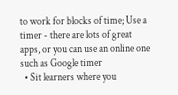to work for blocks of time; Use a timer - there are lots of great apps, or you can use an online one such as Google timer
  • Sit learners where you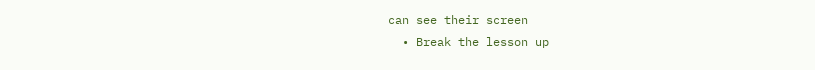can see their screen
  • Break the lesson up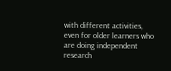with different activities, even for older learners who are doing independent research